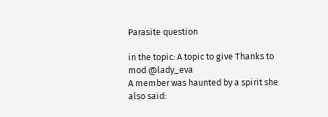Parasite question

in the topic: A topic to give Thanks to mod @lady_eva
A member was haunted by a spirit she also said: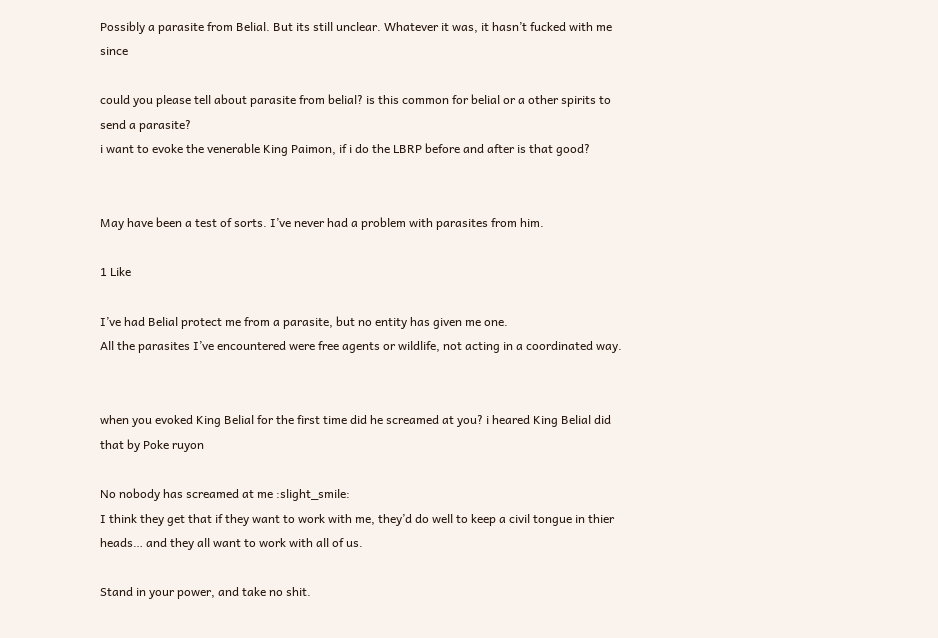Possibly a parasite from Belial. But its still unclear. Whatever it was, it hasn’t fucked with me since

could you please tell about parasite from belial? is this common for belial or a other spirits to send a parasite?
i want to evoke the venerable King Paimon, if i do the LBRP before and after is that good?


May have been a test of sorts. I’ve never had a problem with parasites from him.

1 Like

I’ve had Belial protect me from a parasite, but no entity has given me one.
All the parasites I’ve encountered were free agents or wildlife, not acting in a coordinated way.


when you evoked King Belial for the first time did he screamed at you? i heared King Belial did that by Poke ruyon

No nobody has screamed at me :slight_smile:
I think they get that if they want to work with me, they’d do well to keep a civil tongue in thier heads… and they all want to work with all of us.

Stand in your power, and take no shit.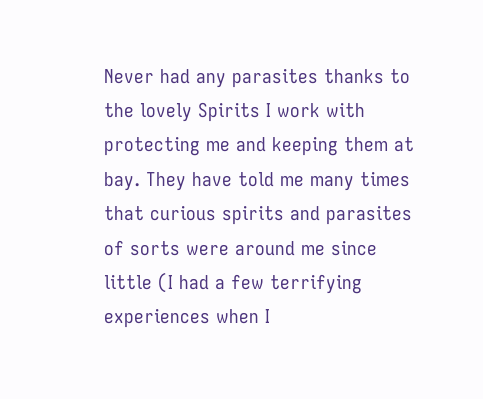Never had any parasites thanks to the lovely Spirits I work with protecting me and keeping them at bay. They have told me many times that curious spirits and parasites of sorts were around me since little (I had a few terrifying experiences when I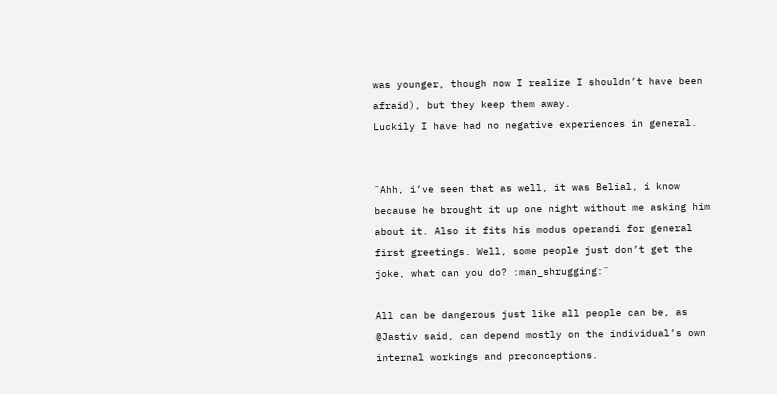was younger, though now I realize I shouldn’t have been afraid), but they keep them away.
Luckily I have had no negative experiences in general.


¨Ahh, i’ve seen that as well, it was Belial, i know because he brought it up one night without me asking him about it. Also it fits his modus operandi for general first greetings. Well, some people just don’t get the joke, what can you do? :man_shrugging:¨

All can be dangerous just like all people can be, as @Jastiv said, can depend mostly on the individual’s own internal workings and preconceptions.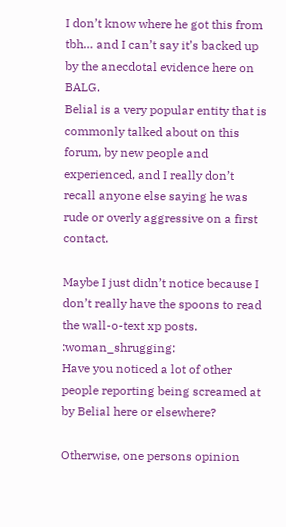I don’t know where he got this from tbh… and I can’t say it’s backed up by the anecdotal evidence here on BALG.
Belial is a very popular entity that is commonly talked about on this forum, by new people and experienced, and I really don’t recall anyone else saying he was rude or overly aggressive on a first contact.

Maybe I just didn’t notice because I don’t really have the spoons to read the wall-o-text xp posts. :woman_shrugging:
Have you noticed a lot of other people reporting being screamed at by Belial here or elsewhere?

Otherwise, one persons opinion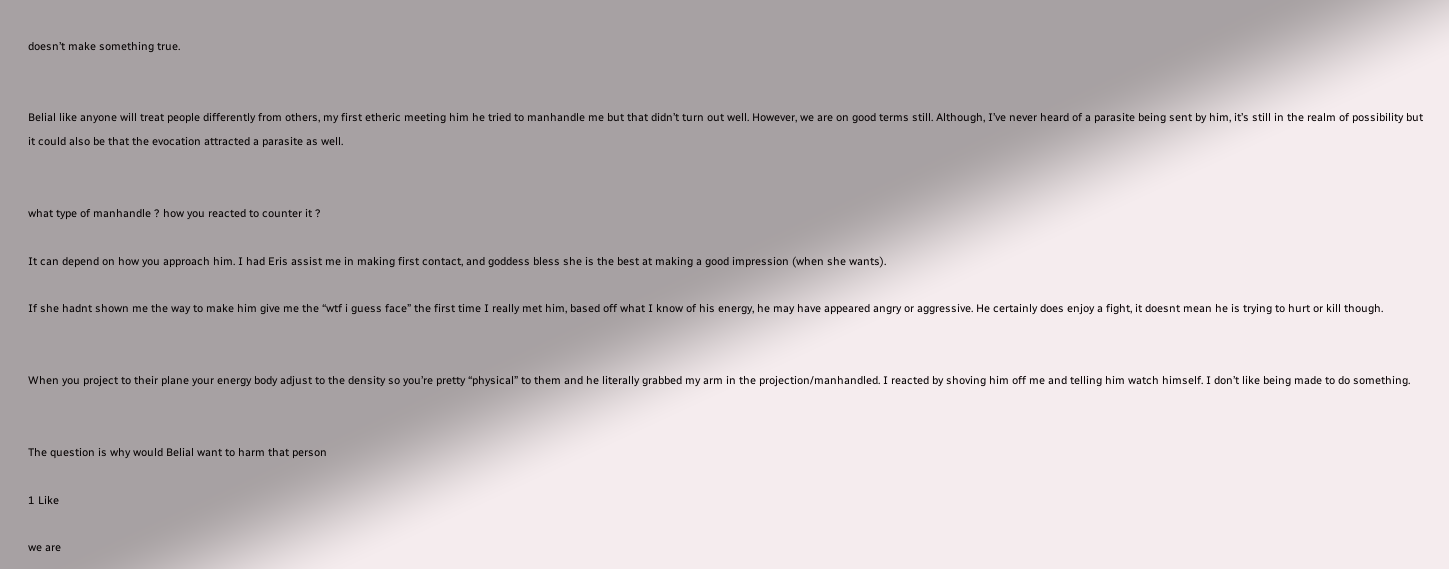doesn’t make something true.


Belial like anyone will treat people differently from others, my first etheric meeting him he tried to manhandle me but that didn’t turn out well. However, we are on good terms still. Although, I’ve never heard of a parasite being sent by him, it’s still in the realm of possibility but it could also be that the evocation attracted a parasite as well.


what type of manhandle ? how you reacted to counter it ?

It can depend on how you approach him. I had Eris assist me in making first contact, and goddess bless she is the best at making a good impression (when she wants).

If she hadnt shown me the way to make him give me the “wtf i guess face” the first time I really met him, based off what I know of his energy, he may have appeared angry or aggressive. He certainly does enjoy a fight, it doesnt mean he is trying to hurt or kill though.


When you project to their plane your energy body adjust to the density so you’re pretty “physical” to them and he literally grabbed my arm in the projection/manhandled. I reacted by shoving him off me and telling him watch himself. I don’t like being made to do something.


The question is why would Belial want to harm that person

1 Like

we are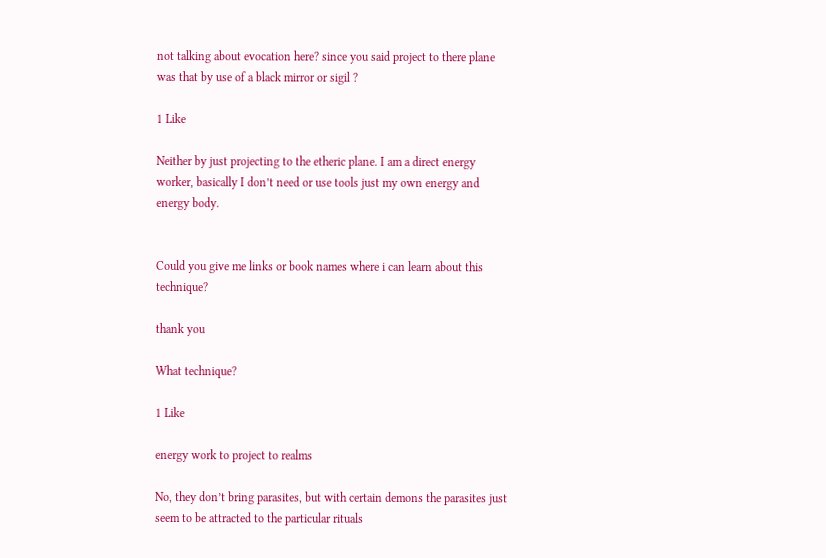not talking about evocation here? since you said project to there plane was that by use of a black mirror or sigil ?

1 Like

Neither by just projecting to the etheric plane. I am a direct energy worker, basically I don’t need or use tools just my own energy and energy body.


Could you give me links or book names where i can learn about this technique?

thank you

What technique?

1 Like

energy work to project to realms

No, they don’t bring parasites, but with certain demons the parasites just seem to be attracted to the particular rituals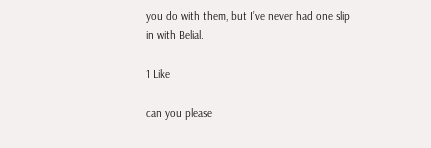you do with them, but I’ve never had one slip in with Belial.

1 Like

can you please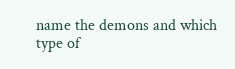name the demons and which type of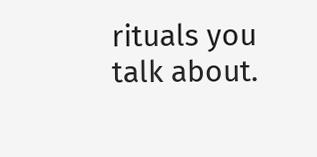rituals you talk about.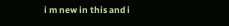i m new in this and i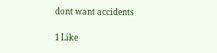dont want accidents

1 Like